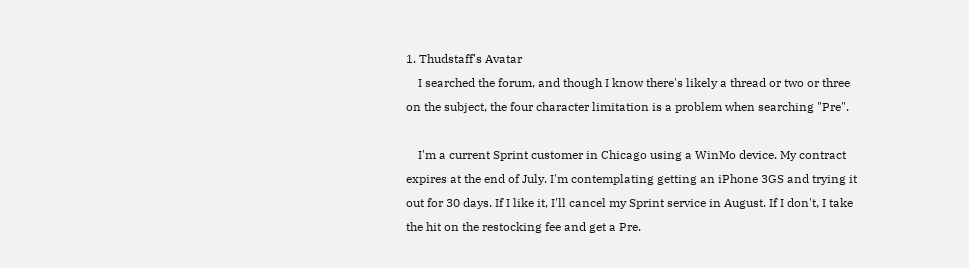1. Thudstaff's Avatar
    I searched the forum, and though I know there's likely a thread or two or three on the subject, the four character limitation is a problem when searching "Pre".

    I'm a current Sprint customer in Chicago using a WinMo device. My contract expires at the end of July. I'm contemplating getting an iPhone 3GS and trying it out for 30 days. If I like it, I'll cancel my Sprint service in August. If I don't, I take the hit on the restocking fee and get a Pre.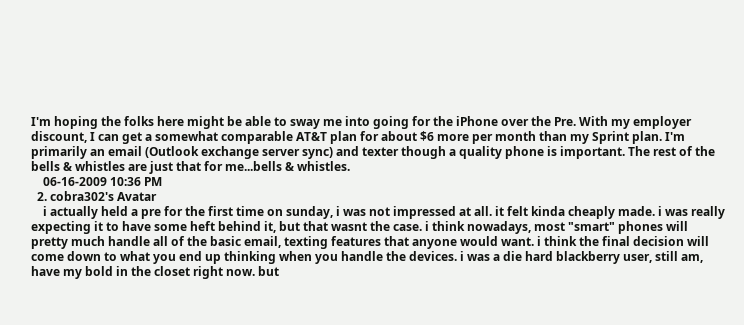I'm hoping the folks here might be able to sway me into going for the iPhone over the Pre. With my employer discount, I can get a somewhat comparable AT&T plan for about $6 more per month than my Sprint plan. I'm primarily an email (Outlook exchange server sync) and texter though a quality phone is important. The rest of the bells & whistles are just that for me...bells & whistles.
    06-16-2009 10:36 PM
  2. cobra302's Avatar
    i actually held a pre for the first time on sunday, i was not impressed at all. it felt kinda cheaply made. i was really expecting it to have some heft behind it, but that wasnt the case. i think nowadays, most "smart" phones will pretty much handle all of the basic email, texting features that anyone would want. i think the final decision will come down to what you end up thinking when you handle the devices. i was a die hard blackberry user, still am, have my bold in the closet right now. but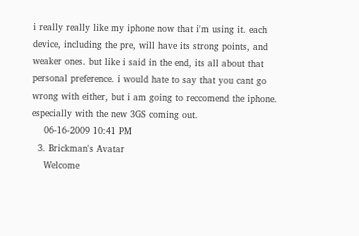i really really like my iphone now that i'm using it. each device, including the pre, will have its strong points, and weaker ones. but like i said in the end, its all about that personal preference. i would hate to say that you cant go wrong with either, but i am going to reccomend the iphone. especially with the new 3GS coming out.
    06-16-2009 10:41 PM
  3. Brickman's Avatar
    Welcome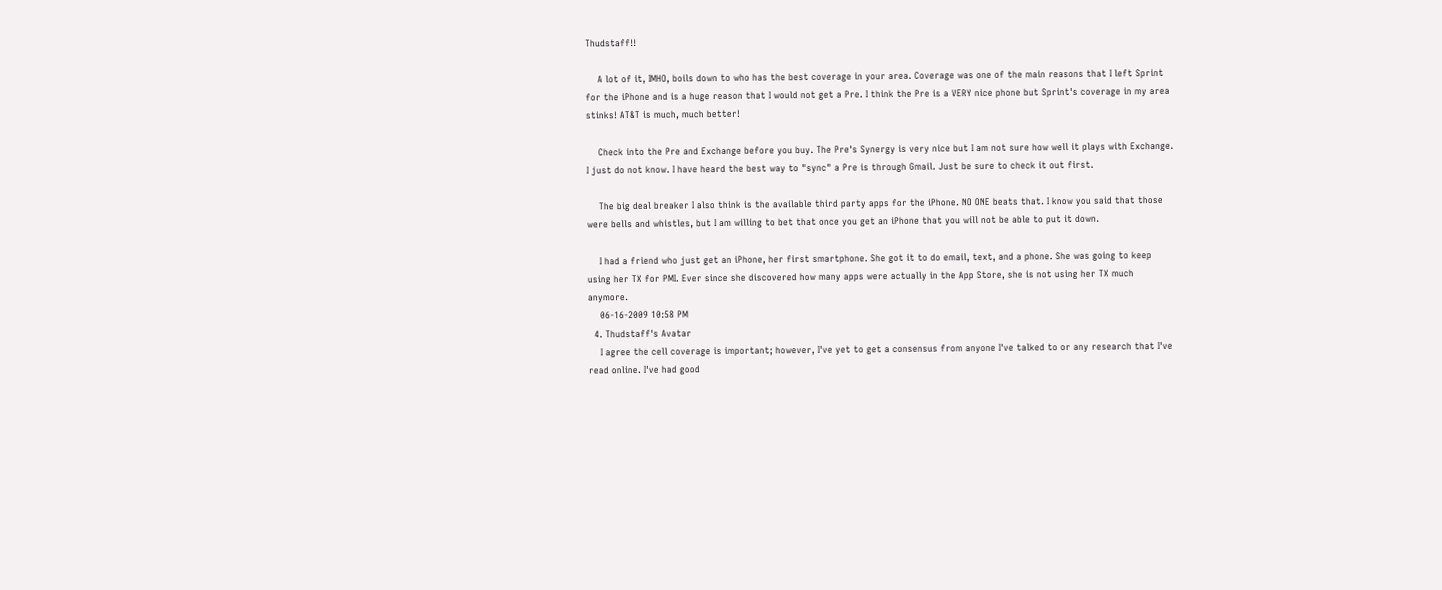Thudstaff!!

    A lot of it, IMHO, boils down to who has the best coverage in your area. Coverage was one of the main reasons that I left Sprint for the iPhone and is a huge reason that I would not get a Pre. I think the Pre is a VERY nice phone but Sprint's coverage in my area stinks! AT&T is much, much better!

    Check into the Pre and Exchange before you buy. The Pre's Synergy is very nice but I am not sure how well it plays with Exchange. I just do not know. I have heard the best way to "sync" a Pre is through Gmail. Just be sure to check it out first.

    The big deal breaker I also think is the available third party apps for the iPhone. NO ONE beats that. I know you said that those were bells and whistles, but I am willing to bet that once you get an iPhone that you will not be able to put it down.

    I had a friend who just get an iPhone, her first smartphone. She got it to do email, text, and a phone. She was going to keep using her TX for PMI. Ever since she discovered how many apps were actually in the App Store, she is not using her TX much anymore.
    06-16-2009 10:58 PM
  4. Thudstaff's Avatar
    I agree the cell coverage is important; however, I've yet to get a consensus from anyone I've talked to or any research that I've read online. I've had good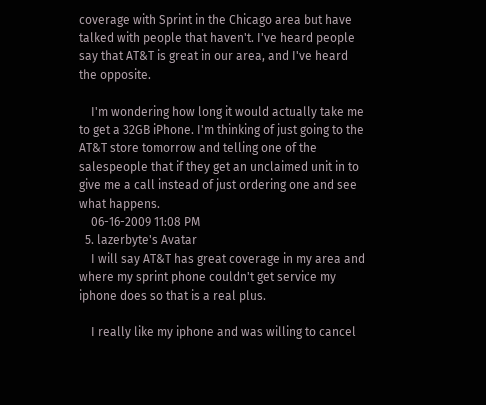coverage with Sprint in the Chicago area but have talked with people that haven't. I've heard people say that AT&T is great in our area, and I've heard the opposite.

    I'm wondering how long it would actually take me to get a 32GB iPhone. I'm thinking of just going to the AT&T store tomorrow and telling one of the salespeople that if they get an unclaimed unit in to give me a call instead of just ordering one and see what happens.
    06-16-2009 11:08 PM
  5. lazerbyte's Avatar
    I will say AT&T has great coverage in my area and where my sprint phone couldn't get service my iphone does so that is a real plus.

    I really like my iphone and was willing to cancel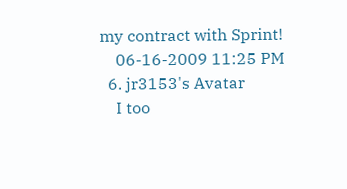my contract with Sprint!
    06-16-2009 11:25 PM
  6. jr3153's Avatar
    I too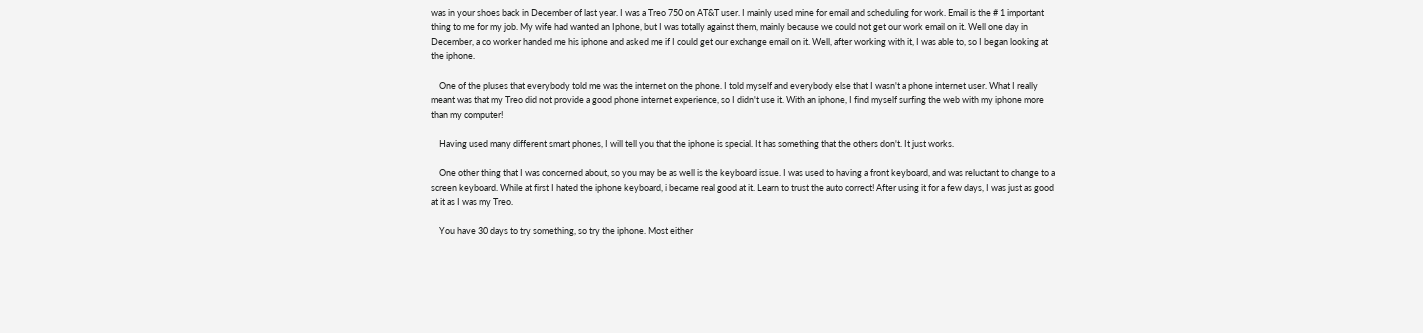was in your shoes back in December of last year. I was a Treo 750 on AT&T user. I mainly used mine for email and scheduling for work. Email is the # 1 important thing to me for my job. My wife had wanted an Iphone, but I was totally against them, mainly because we could not get our work email on it. Well one day in December, a co worker handed me his iphone and asked me if I could get our exchange email on it. Well, after working with it, I was able to, so I began looking at the iphone.

    One of the pluses that everybody told me was the internet on the phone. I told myself and everybody else that I wasn't a phone internet user. What I really meant was that my Treo did not provide a good phone internet experience, so I didn't use it. With an iphone, I find myself surfing the web with my iphone more than my computer!

    Having used many different smart phones, I will tell you that the iphone is special. It has something that the others don't. It just works.

    One other thing that I was concerned about, so you may be as well is the keyboard issue. I was used to having a front keyboard, and was reluctant to change to a screen keyboard. While at first I hated the iphone keyboard, i became real good at it. Learn to trust the auto correct! After using it for a few days, I was just as good at it as I was my Treo.

    You have 30 days to try something, so try the iphone. Most either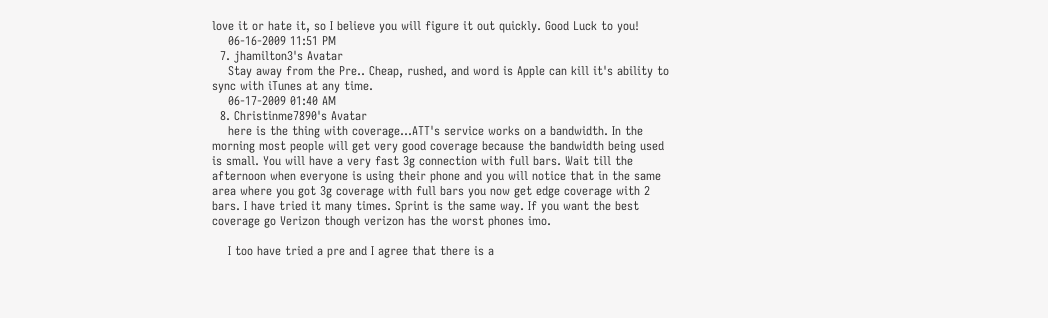love it or hate it, so I believe you will figure it out quickly. Good Luck to you!
    06-16-2009 11:51 PM
  7. jhamilton3's Avatar
    Stay away from the Pre.. Cheap, rushed, and word is Apple can kill it's ability to sync with iTunes at any time.
    06-17-2009 01:40 AM
  8. Christinme7890's Avatar
    here is the thing with coverage...ATT's service works on a bandwidth. In the morning most people will get very good coverage because the bandwidth being used is small. You will have a very fast 3g connection with full bars. Wait till the afternoon when everyone is using their phone and you will notice that in the same area where you got 3g coverage with full bars you now get edge coverage with 2 bars. I have tried it many times. Sprint is the same way. If you want the best coverage go Verizon though verizon has the worst phones imo.

    I too have tried a pre and I agree that there is a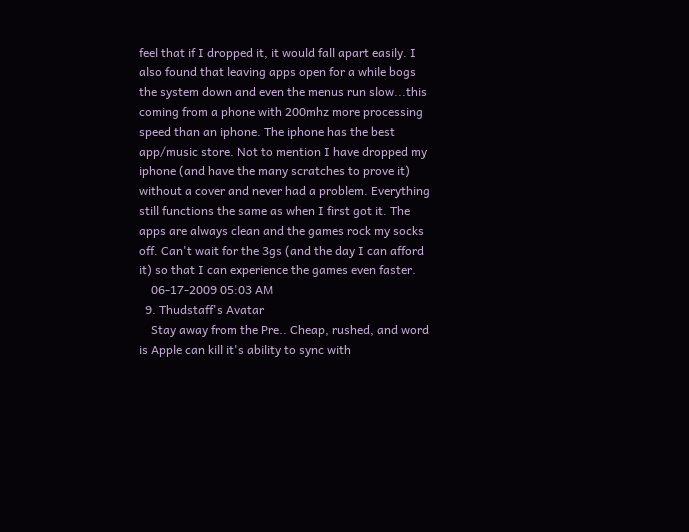feel that if I dropped it, it would fall apart easily. I also found that leaving apps open for a while bogs the system down and even the menus run slow...this coming from a phone with 200mhz more processing speed than an iphone. The iphone has the best app/music store. Not to mention I have dropped my iphone (and have the many scratches to prove it) without a cover and never had a problem. Everything still functions the same as when I first got it. The apps are always clean and the games rock my socks off. Can't wait for the 3gs (and the day I can afford it) so that I can experience the games even faster.
    06-17-2009 05:03 AM
  9. Thudstaff's Avatar
    Stay away from the Pre.. Cheap, rushed, and word is Apple can kill it's ability to sync with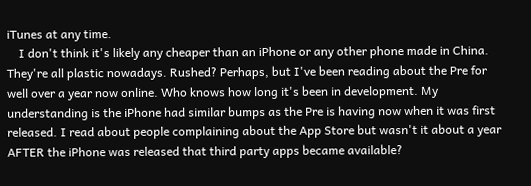iTunes at any time.
    I don't think it's likely any cheaper than an iPhone or any other phone made in China. They're all plastic nowadays. Rushed? Perhaps, but I've been reading about the Pre for well over a year now online. Who knows how long it's been in development. My understanding is the iPhone had similar bumps as the Pre is having now when it was first released. I read about people complaining about the App Store but wasn't it about a year AFTER the iPhone was released that third party apps became available?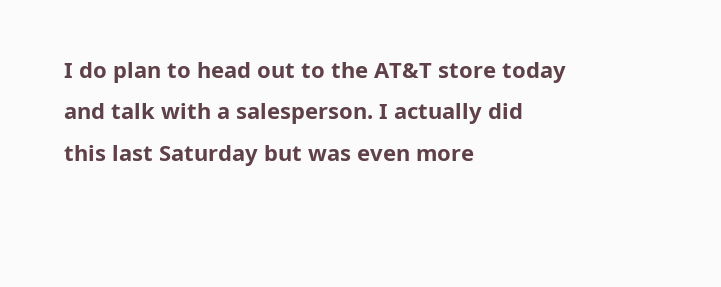I do plan to head out to the AT&T store today and talk with a salesperson. I actually did this last Saturday but was even more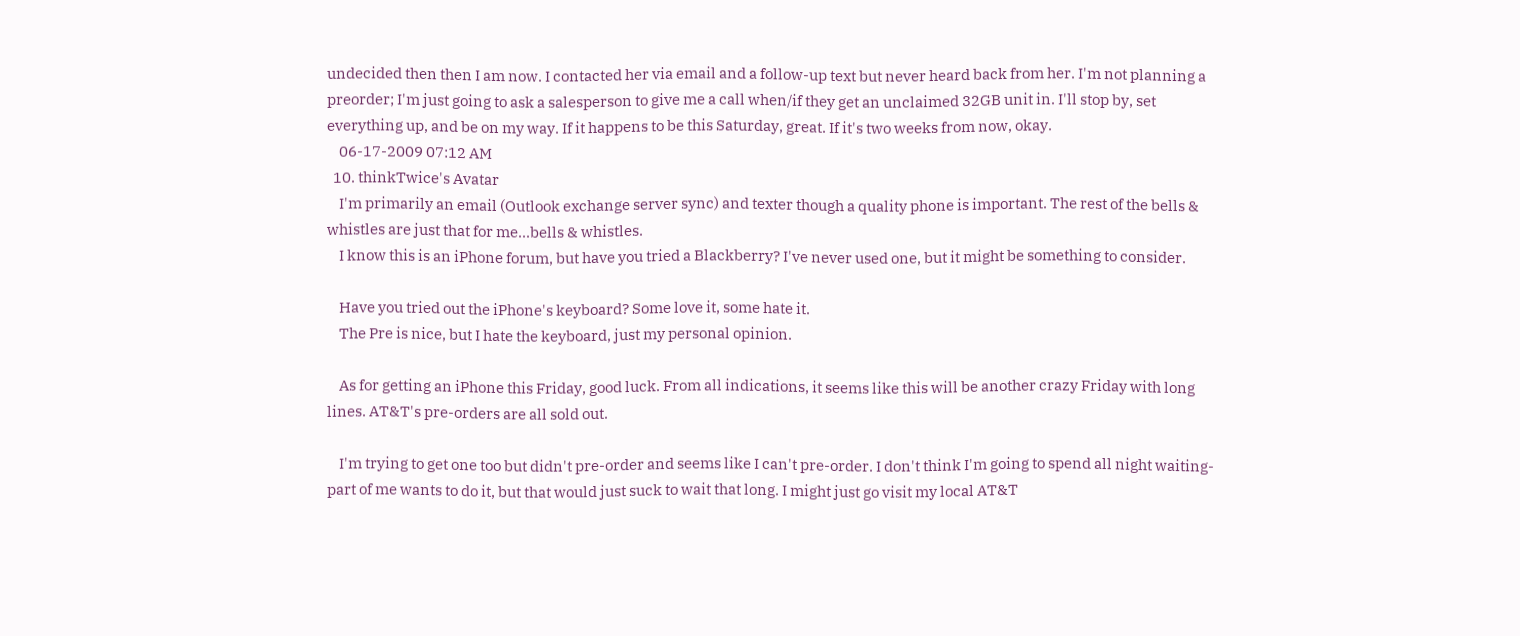undecided then then I am now. I contacted her via email and a follow-up text but never heard back from her. I'm not planning a preorder; I'm just going to ask a salesperson to give me a call when/if they get an unclaimed 32GB unit in. I'll stop by, set everything up, and be on my way. If it happens to be this Saturday, great. If it's two weeks from now, okay.
    06-17-2009 07:12 AM
  10. thinkTwice's Avatar
    I'm primarily an email (Outlook exchange server sync) and texter though a quality phone is important. The rest of the bells & whistles are just that for me...bells & whistles.
    I know this is an iPhone forum, but have you tried a Blackberry? I've never used one, but it might be something to consider.

    Have you tried out the iPhone's keyboard? Some love it, some hate it.
    The Pre is nice, but I hate the keyboard, just my personal opinion.

    As for getting an iPhone this Friday, good luck. From all indications, it seems like this will be another crazy Friday with long lines. AT&T's pre-orders are all sold out.

    I'm trying to get one too but didn't pre-order and seems like I can't pre-order. I don't think I'm going to spend all night waiting- part of me wants to do it, but that would just suck to wait that long. I might just go visit my local AT&T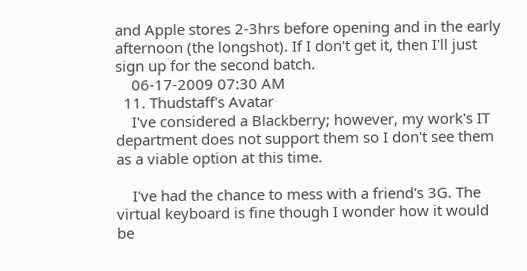and Apple stores 2-3hrs before opening and in the early afternoon (the longshot). If I don't get it, then I'll just sign up for the second batch.
    06-17-2009 07:30 AM
  11. Thudstaff's Avatar
    I've considered a Blackberry; however, my work's IT department does not support them so I don't see them as a viable option at this time.

    I've had the chance to mess with a friend's 3G. The virtual keyboard is fine though I wonder how it would be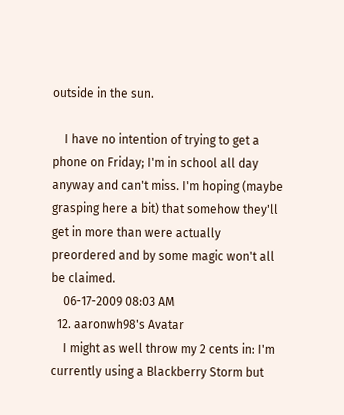outside in the sun.

    I have no intention of trying to get a phone on Friday; I'm in school all day anyway and can't miss. I'm hoping (maybe grasping here a bit) that somehow they'll get in more than were actually preordered and by some magic won't all be claimed.
    06-17-2009 08:03 AM
  12. aaronwh98's Avatar
    I might as well throw my 2 cents in: I'm currently using a Blackberry Storm but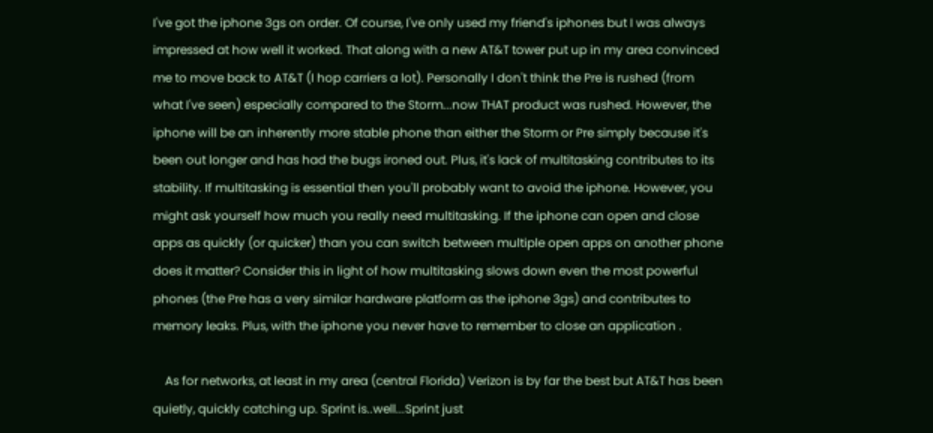I've got the iphone 3gs on order. Of course, I've only used my friend's iphones but I was always impressed at how well it worked. That along with a new AT&T tower put up in my area convinced me to move back to AT&T (I hop carriers a lot). Personally I don't think the Pre is rushed (from what I've seen) especially compared to the Storm...now THAT product was rushed. However, the iphone will be an inherently more stable phone than either the Storm or Pre simply because it's been out longer and has had the bugs ironed out. Plus, it's lack of multitasking contributes to its stability. If multitasking is essential then you'll probably want to avoid the iphone. However, you might ask yourself how much you really need multitasking. If the iphone can open and close apps as quickly (or quicker) than you can switch between multiple open apps on another phone does it matter? Consider this in light of how multitasking slows down even the most powerful phones (the Pre has a very similar hardware platform as the iphone 3gs) and contributes to memory leaks. Plus, with the iphone you never have to remember to close an application .

    As for networks, at least in my area (central Florida) Verizon is by far the best but AT&T has been quietly, quickly catching up. Sprint is..well...Sprint just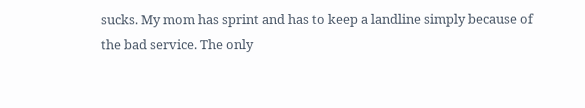sucks. My mom has sprint and has to keep a landline simply because of the bad service. The only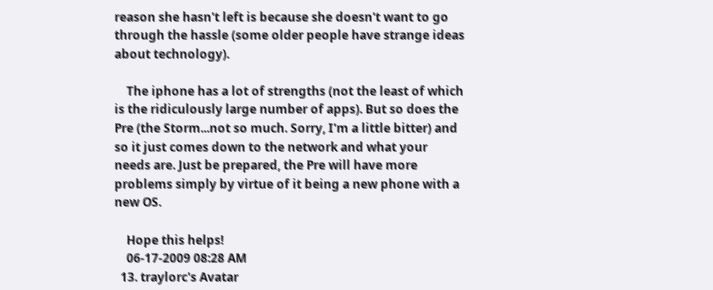reason she hasn't left is because she doesn't want to go through the hassle (some older people have strange ideas about technology).

    The iphone has a lot of strengths (not the least of which is the ridiculously large number of apps). But so does the Pre (the Storm...not so much. Sorry, I'm a little bitter) and so it just comes down to the network and what your needs are. Just be prepared, the Pre will have more problems simply by virtue of it being a new phone with a new OS.

    Hope this helps!
    06-17-2009 08:28 AM
  13. traylorc's Avatar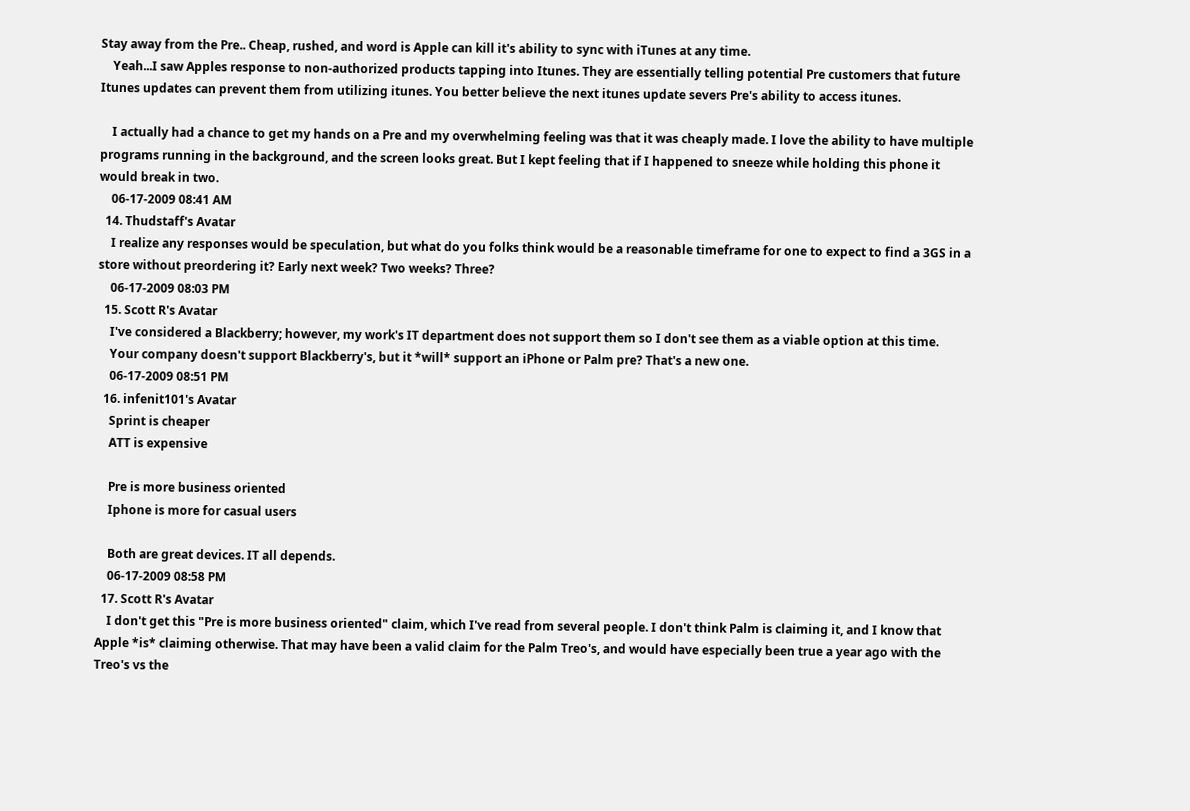Stay away from the Pre.. Cheap, rushed, and word is Apple can kill it's ability to sync with iTunes at any time.
    Yeah...I saw Apples response to non-authorized products tapping into Itunes. They are essentially telling potential Pre customers that future Itunes updates can prevent them from utilizing itunes. You better believe the next itunes update severs Pre's ability to access itunes.

    I actually had a chance to get my hands on a Pre and my overwhelming feeling was that it was cheaply made. I love the ability to have multiple programs running in the background, and the screen looks great. But I kept feeling that if I happened to sneeze while holding this phone it would break in two.
    06-17-2009 08:41 AM
  14. Thudstaff's Avatar
    I realize any responses would be speculation, but what do you folks think would be a reasonable timeframe for one to expect to find a 3GS in a store without preordering it? Early next week? Two weeks? Three?
    06-17-2009 08:03 PM
  15. Scott R's Avatar
    I've considered a Blackberry; however, my work's IT department does not support them so I don't see them as a viable option at this time.
    Your company doesn't support Blackberry's, but it *will* support an iPhone or Palm pre? That's a new one.
    06-17-2009 08:51 PM
  16. infenit101's Avatar
    Sprint is cheaper
    ATT is expensive

    Pre is more business oriented
    Iphone is more for casual users

    Both are great devices. IT all depends.
    06-17-2009 08:58 PM
  17. Scott R's Avatar
    I don't get this "Pre is more business oriented" claim, which I've read from several people. I don't think Palm is claiming it, and I know that Apple *is* claiming otherwise. That may have been a valid claim for the Palm Treo's, and would have especially been true a year ago with the Treo's vs the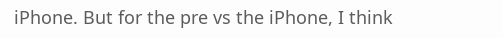iPhone. But for the pre vs the iPhone, I think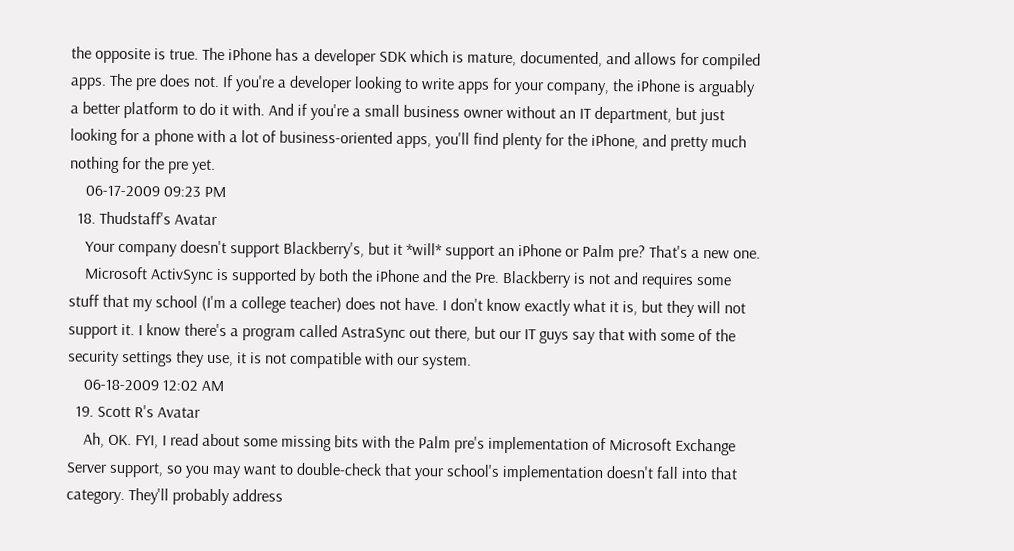the opposite is true. The iPhone has a developer SDK which is mature, documented, and allows for compiled apps. The pre does not. If you're a developer looking to write apps for your company, the iPhone is arguably a better platform to do it with. And if you're a small business owner without an IT department, but just looking for a phone with a lot of business-oriented apps, you'll find plenty for the iPhone, and pretty much nothing for the pre yet.
    06-17-2009 09:23 PM
  18. Thudstaff's Avatar
    Your company doesn't support Blackberry's, but it *will* support an iPhone or Palm pre? That's a new one.
    Microsoft ActivSync is supported by both the iPhone and the Pre. Blackberry is not and requires some stuff that my school (I'm a college teacher) does not have. I don't know exactly what it is, but they will not support it. I know there's a program called AstraSync out there, but our IT guys say that with some of the security settings they use, it is not compatible with our system.
    06-18-2009 12:02 AM
  19. Scott R's Avatar
    Ah, OK. FYI, I read about some missing bits with the Palm pre's implementation of Microsoft Exchange Server support, so you may want to double-check that your school's implementation doesn't fall into that category. They'll probably address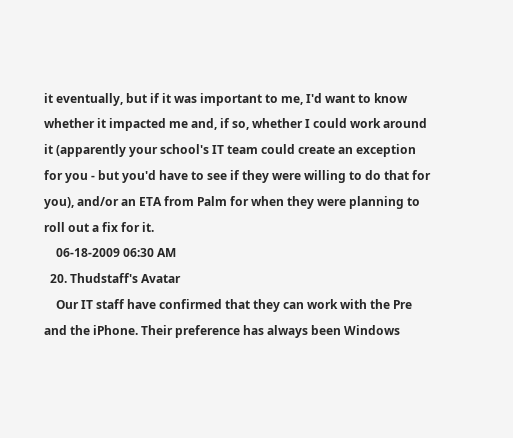it eventually, but if it was important to me, I'd want to know whether it impacted me and, if so, whether I could work around it (apparently your school's IT team could create an exception for you - but you'd have to see if they were willing to do that for you), and/or an ETA from Palm for when they were planning to roll out a fix for it.
    06-18-2009 06:30 AM
  20. Thudstaff's Avatar
    Our IT staff have confirmed that they can work with the Pre and the iPhone. Their preference has always been Windows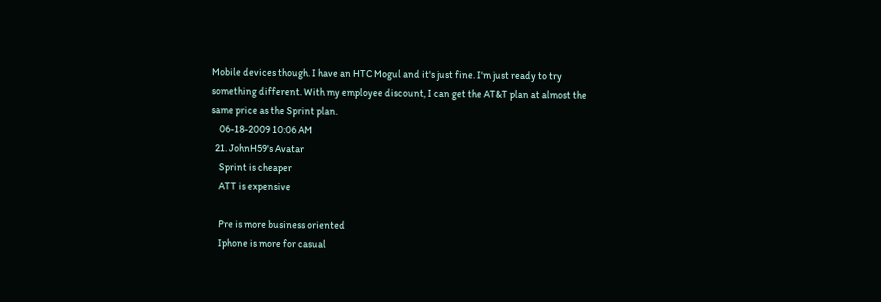Mobile devices though. I have an HTC Mogul and it's just fine. I'm just ready to try something different. With my employee discount, I can get the AT&T plan at almost the same price as the Sprint plan.
    06-18-2009 10:06 AM
  21. JohnH59's Avatar
    Sprint is cheaper
    ATT is expensive

    Pre is more business oriented
    Iphone is more for casual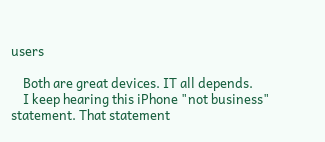users

    Both are great devices. IT all depends.
    I keep hearing this iPhone "not business" statement. That statement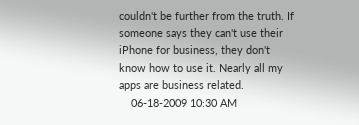couldn't be further from the truth. If someone says they can't use their iPhone for business, they don't know how to use it. Nearly all my apps are business related.
    06-18-2009 10:30 AM